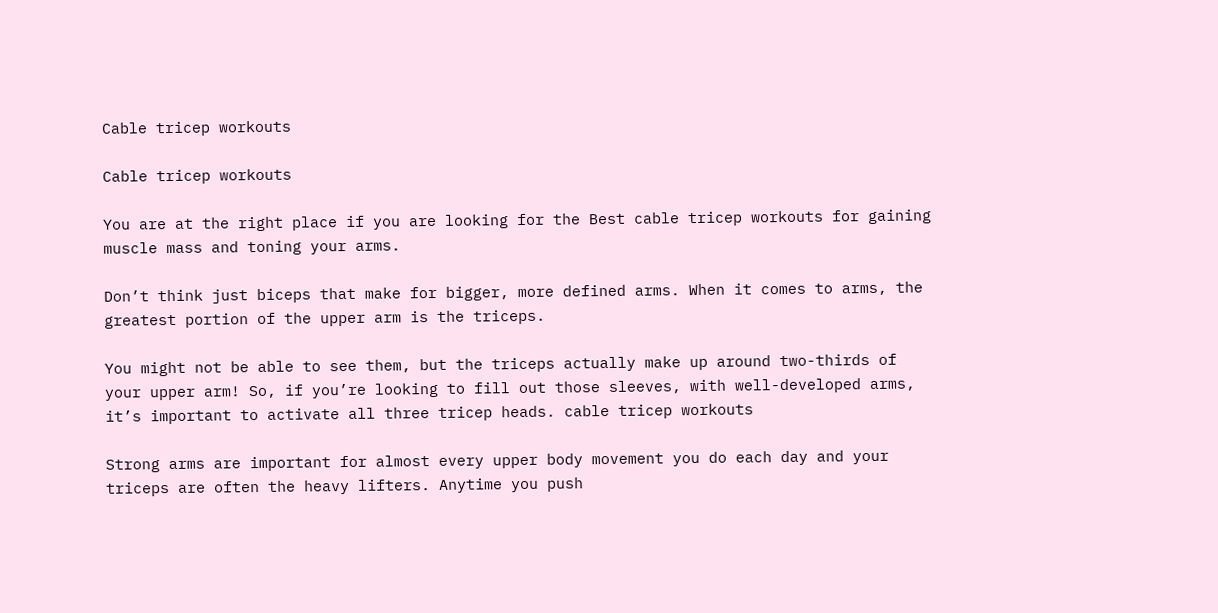Cable tricep workouts

Cable tricep workouts

You are at the right place if you are looking for the Best cable tricep workouts for gaining muscle mass and toning your arms.

Don’t think just biceps that make for bigger, more defined arms. When it comes to arms, the greatest portion of the upper arm is the triceps.

You might not be able to see them, but the triceps actually make up around two-thirds of your upper arm! So, if you’re looking to fill out those sleeves, with well-developed arms, it’s important to activate all three tricep heads. cable tricep workouts

Strong arms are important for almost every upper body movement you do each day and your triceps are often the heavy lifters. Anytime you push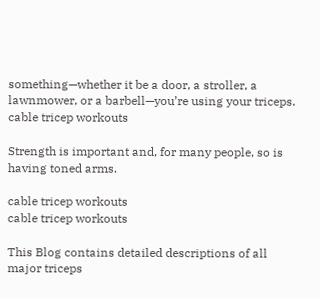something—whether it be a door, a stroller, a lawnmower, or a barbell—you’re using your triceps. cable tricep workouts

Strength is important and, for many people, so is having toned arms.

cable tricep workouts
cable tricep workouts

This Blog contains detailed descriptions of all major triceps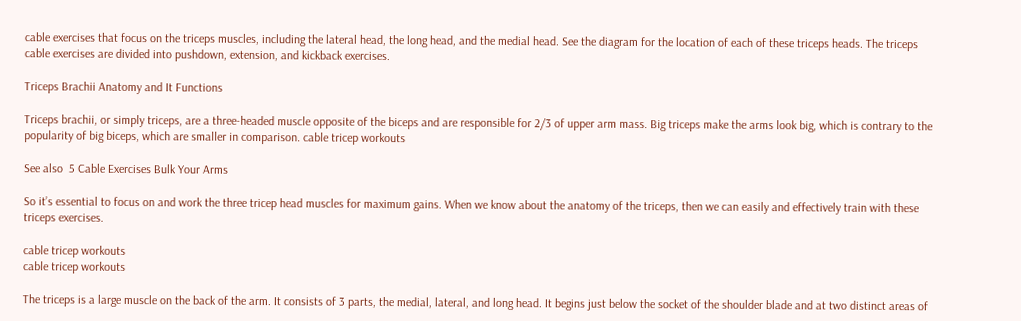cable exercises that focus on the triceps muscles, including the lateral head, the long head, and the medial head. See the diagram for the location of each of these triceps heads. The triceps cable exercises are divided into pushdown, extension, and kickback exercises.

Triceps Brachii Anatomy and It Functions

Triceps brachii, or simply triceps, are a three-headed muscle opposite of the biceps and are responsible for 2/3 of upper arm mass. Big triceps make the arms look big, which is contrary to the popularity of big biceps, which are smaller in comparison. cable tricep workouts

See also  5 Cable Exercises Bulk Your Arms

So it’s essential to focus on and work the three tricep head muscles for maximum gains. When we know about the anatomy of the triceps, then we can easily and effectively train with these triceps exercises.

cable tricep workouts
cable tricep workouts

The triceps is a large muscle on the back of the arm. It consists of 3 parts, the medial, lateral, and long head. It begins just below the socket of the shoulder blade and at two distinct areas of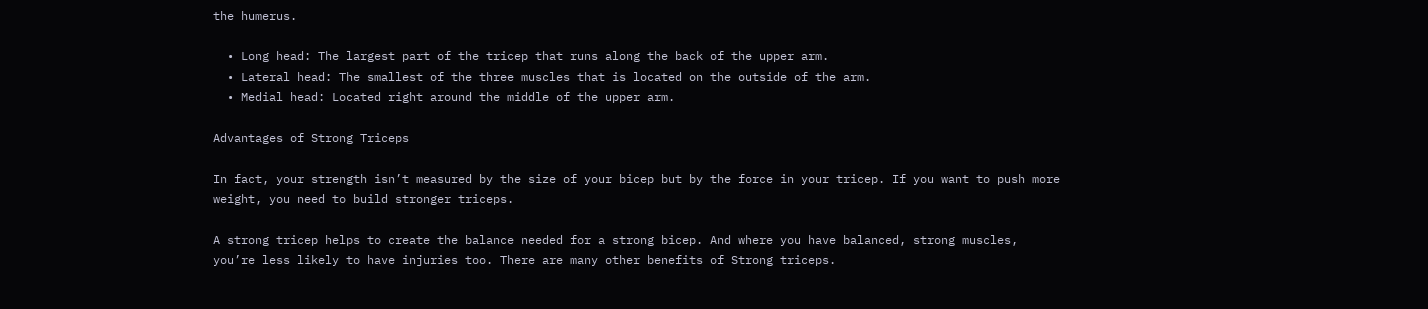the humerus.

  • Long head: The largest part of the tricep that runs along the back of the upper arm.
  • Lateral head: The smallest of the three muscles that is located on the outside of the arm.
  • Medial head: Located right around the middle of the upper arm.

Advantages of Strong Triceps

In fact, your strength isn’t measured by the size of your bicep but by the force in your tricep. If you want to push more weight, you need to build stronger triceps.

A strong tricep helps to create the balance needed for a strong bicep. And where you have balanced, strong muscles, you’re less likely to have injuries too. There are many other benefits of Strong triceps.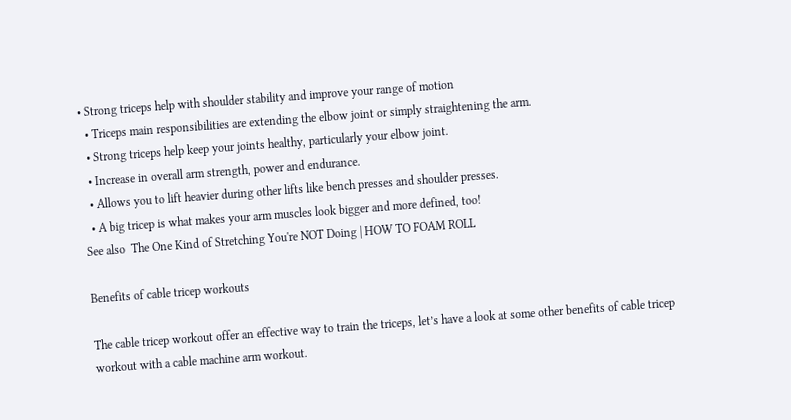• Strong triceps help with shoulder stability and improve your range of motion
  • Triceps main responsibilities are extending the elbow joint or simply straightening the arm.
  • Strong triceps help keep your joints healthy, particularly your elbow joint.
  • Increase in overall arm strength, power and endurance.
  • Allows you to lift heavier during other lifts like bench presses and shoulder presses.
  • A big tricep is what makes your arm muscles look bigger and more defined, too!
See also  The One Kind of Stretching You're NOT Doing | HOW TO FOAM ROLL

Benefits of cable tricep workouts

The cable tricep workout offer an effective way to train the triceps, let’s have a look at some other benefits of cable tricep workout with a cable machine arm workout.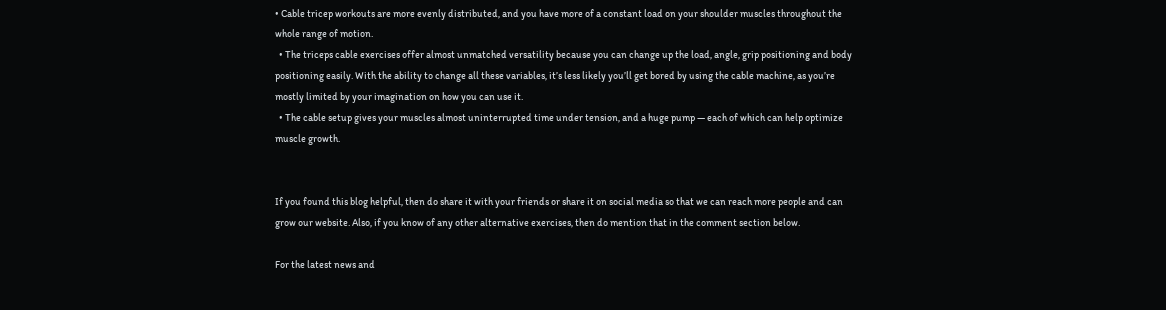• Cable tricep workouts are more evenly distributed, and you have more of a constant load on your shoulder muscles throughout the whole range of motion.
  • The triceps cable exercises offer almost unmatched versatility because you can change up the load, angle, grip positioning and body positioning easily. With the ability to change all these variables, it’s less likely you’ll get bored by using the cable machine, as you’re mostly limited by your imagination on how you can use it.
  • The cable setup gives your muscles almost uninterrupted time under tension, and a huge pump — each of which can help optimize muscle growth.


If you found this blog helpful, then do share it with your friends or share it on social media so that we can reach more people and can grow our website. Also, if you know of any other alternative exercises, then do mention that in the comment section below.

For the latest news and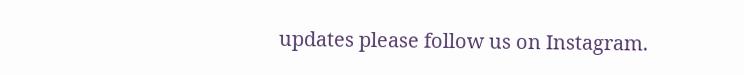updates please follow us on Instagram.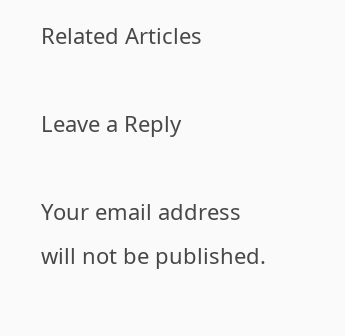Related Articles

Leave a Reply

Your email address will not be published.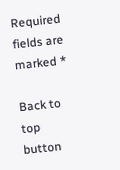Required fields are marked *

Back to top button